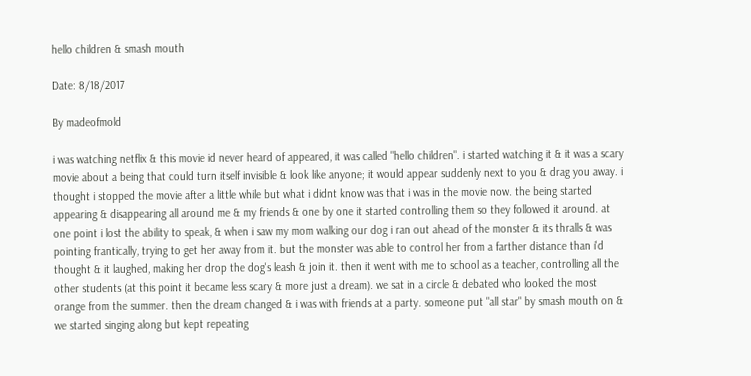hello children & smash mouth

Date: 8/18/2017

By madeofmold

i was watching netflix & this movie id never heard of appeared, it was called "hello children". i started watching it & it was a scary movie about a being that could turn itself invisible & look like anyone; it would appear suddenly next to you & drag you away. i thought i stopped the movie after a little while but what i didnt know was that i was in the movie now. the being started appearing & disappearing all around me & my friends & one by one it started controlling them so they followed it around. at one point i lost the ability to speak, & when i saw my mom walking our dog i ran out ahead of the monster & its thralls & was pointing frantically, trying to get her away from it. but the monster was able to control her from a farther distance than i'd thought & it laughed, making her drop the dog's leash & join it. then it went with me to school as a teacher, controlling all the other students (at this point it became less scary & more just a dream). we sat in a circle & debated who looked the most orange from the summer. then the dream changed & i was with friends at a party. someone put "all star" by smash mouth on & we started singing along but kept repeating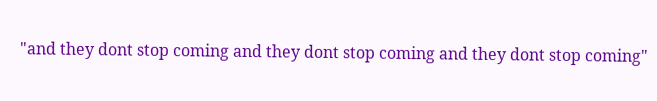"and they dont stop coming and they dont stop coming and they dont stop coming"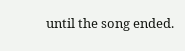until the song ended.